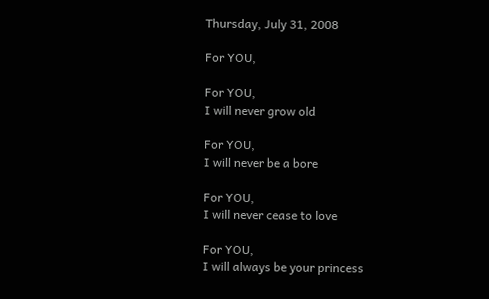Thursday, July 31, 2008

For YOU,

For YOU,
I will never grow old

For YOU,
I will never be a bore

For YOU,
I will never cease to love

For YOU,
I will always be your princess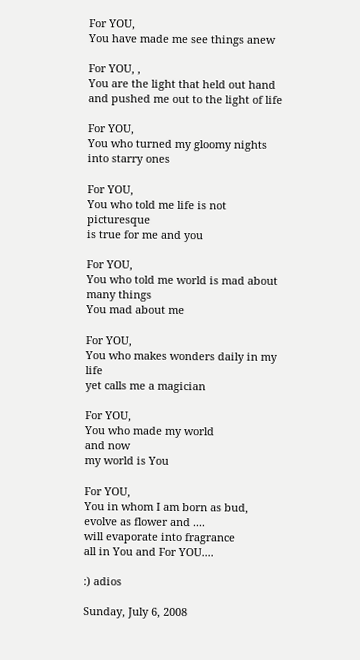For YOU,
You have made me see things anew

For YOU, ,
You are the light that held out hand and pushed me out to the light of life

For YOU,
You who turned my gloomy nights into starry ones

For YOU,
You who told me life is not picturesque
is true for me and you

For YOU,
You who told me world is mad about many things
You mad about me

For YOU,
You who makes wonders daily in my life
yet calls me a magician

For YOU,
You who made my world
and now
my world is You

For YOU,
You in whom I am born as bud,
evolve as flower and ....
will evaporate into fragrance
all in You and For YOU....

:) adios

Sunday, July 6, 2008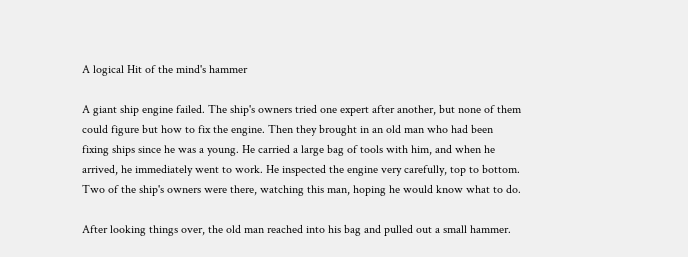A logical Hit of the mind's hammer

A giant ship engine failed. The ship's owners tried one expert after another, but none of them could figure but how to fix the engine. Then they brought in an old man who had been fixing ships since he was a young. He carried a large bag of tools with him, and when he arrived, he immediately went to work. He inspected the engine very carefully, top to bottom. Two of the ship's owners were there, watching this man, hoping he would know what to do.

After looking things over, the old man reached into his bag and pulled out a small hammer.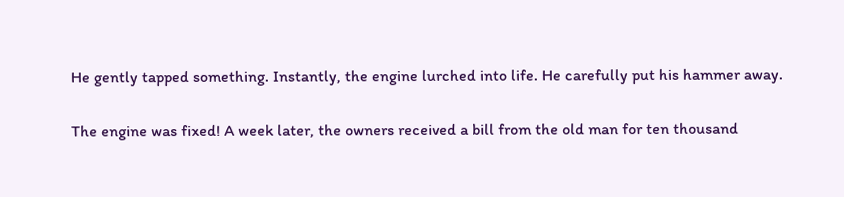He gently tapped something. Instantly, the engine lurched into life. He carefully put his hammer away.

The engine was fixed! A week later, the owners received a bill from the old man for ten thousand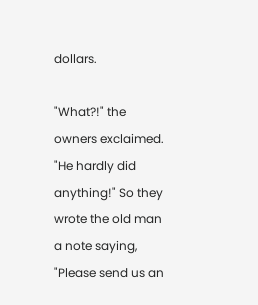dollars.

"What?!" the owners exclaimed. "He hardly did anything!" So they wrote the old man a note saying, "Please send us an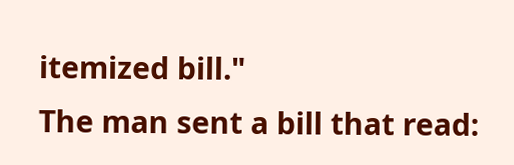itemized bill."
The man sent a bill that read: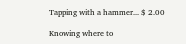Tapping with a hammer... $ 2.00

Knowing where to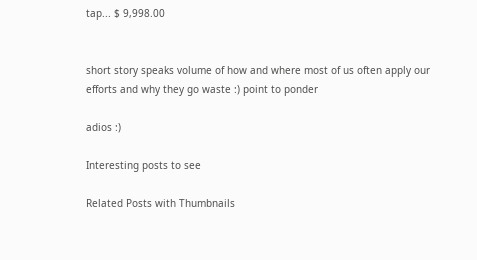tap... $ 9,998.00


short story speaks volume of how and where most of us often apply our efforts and why they go waste :) point to ponder

adios :)

Interesting posts to see

Related Posts with Thumbnails